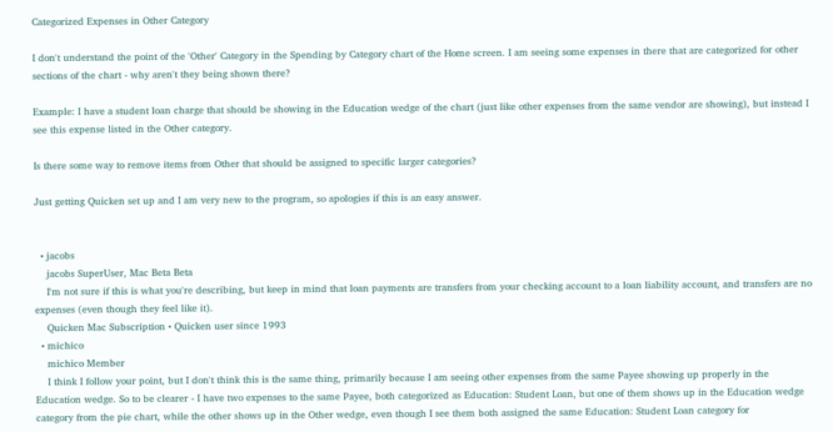Categorized Expenses in Other Category

I don't understand the point of the 'Other' Category in the Spending by Category chart of the Home screen. I am seeing some expenses in there that are categorized for other sections of the chart - why aren't they being shown there?

Example: I have a student loan charge that should be showing in the Education wedge of the chart (just like other expenses from the same vendor are showing), but instead I see this expense listed in the Other category.

Is there some way to remove items from Other that should be assigned to specific larger categories?

Just getting Quicken set up and I am very new to the program, so apologies if this is an easy answer.


  • jacobs
    jacobs SuperUser, Mac Beta Beta
    I'm not sure if this is what you're describing, but keep in mind that loan payments are transfers from your checking account to a loan liability account, and transfers are no expenses (even though they feel like it).
    Quicken Mac Subscription • Quicken user since 1993
  • michico
    michico Member
    I think I follow your point, but I don't think this is the same thing, primarily because I am seeing other expenses from the same Payee showing up properly in the Education wedge. So to be clearer - I have two expenses to the same Payee, both categorized as Education: Student Loan, but one of them shows up in the Education wedge category from the pie chart, while the other shows up in the Other wedge, even though I see them both assigned the same Education: Student Loan category for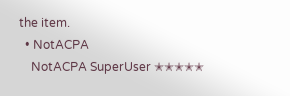the item.
  • NotACPA
    NotACPA SuperUser ✭✭✭✭✭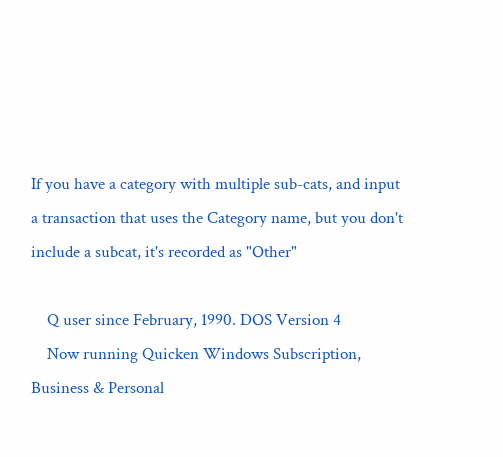If you have a category with multiple sub-cats, and input a transaction that uses the Category name, but you don't include a subcat, it's recorded as "Other"

    Q user since February, 1990. DOS Version 4
    Now running Quicken Windows Subscription, Business & Personal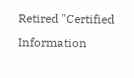Retired "Certified Information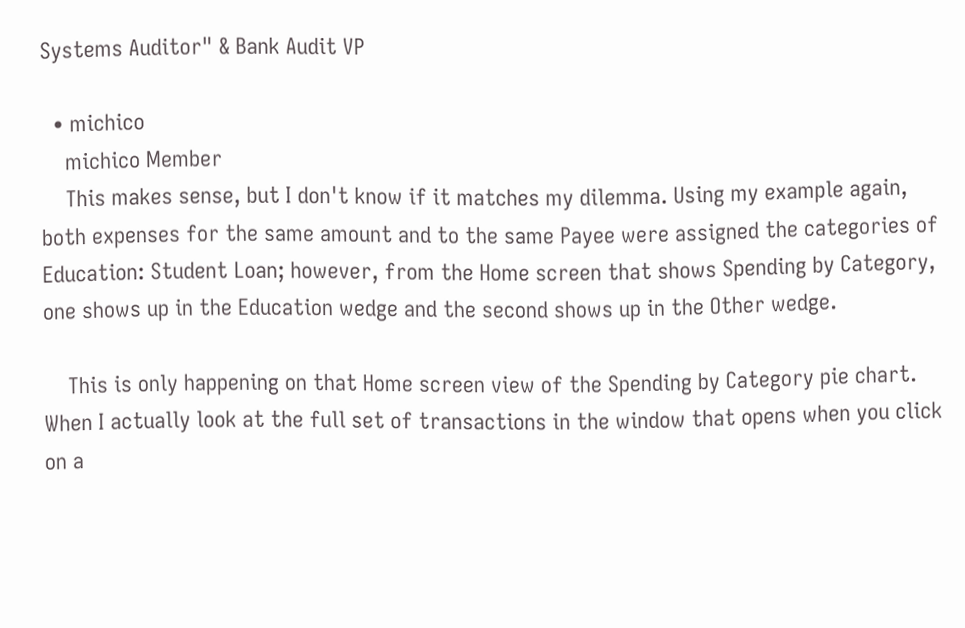Systems Auditor" & Bank Audit VP

  • michico
    michico Member
    This makes sense, but I don't know if it matches my dilemma. Using my example again, both expenses for the same amount and to the same Payee were assigned the categories of Education: Student Loan; however, from the Home screen that shows Spending by Category, one shows up in the Education wedge and the second shows up in the Other wedge.

    This is only happening on that Home screen view of the Spending by Category pie chart. When I actually look at the full set of transactions in the window that opens when you click on a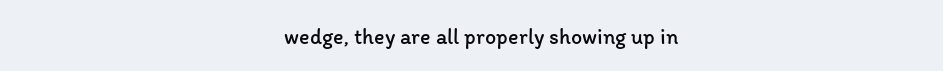wedge, they are all properly showing up in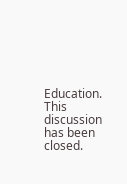Education.
This discussion has been closed.